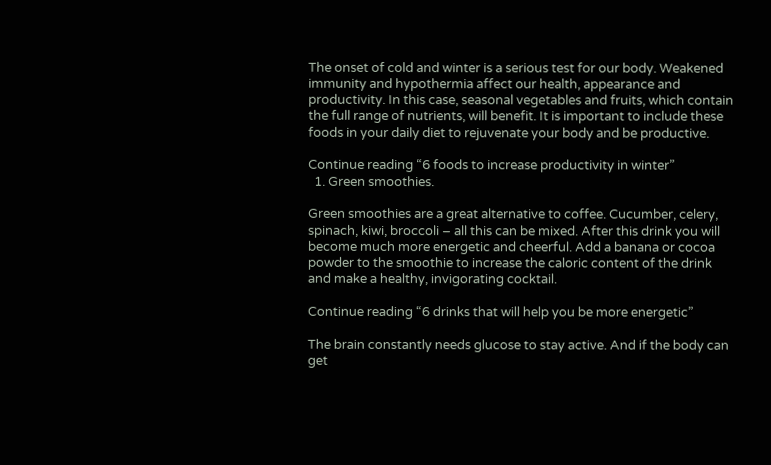The onset of cold and winter is a serious test for our body. Weakened immunity and hypothermia affect our health, appearance and productivity. In this case, seasonal vegetables and fruits, which contain the full range of nutrients, will benefit. It is important to include these foods in your daily diet to rejuvenate your body and be productive.

Continue reading “6 foods to increase productivity in winter”
  1. Green smoothies.

Green smoothies are a great alternative to coffee. Cucumber, celery, spinach, kiwi, broccoli – all this can be mixed. After this drink you will become much more energetic and cheerful. Add a banana or cocoa powder to the smoothie to increase the caloric content of the drink and make a healthy, invigorating cocktail.

Continue reading “6 drinks that will help you be more energetic”

The brain constantly needs glucose to stay active. And if the body can get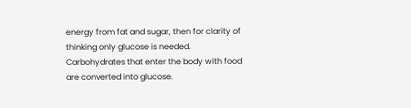energy from fat and sugar, then for clarity of thinking only glucose is needed. Carbohydrates that enter the body with food are converted into glucose.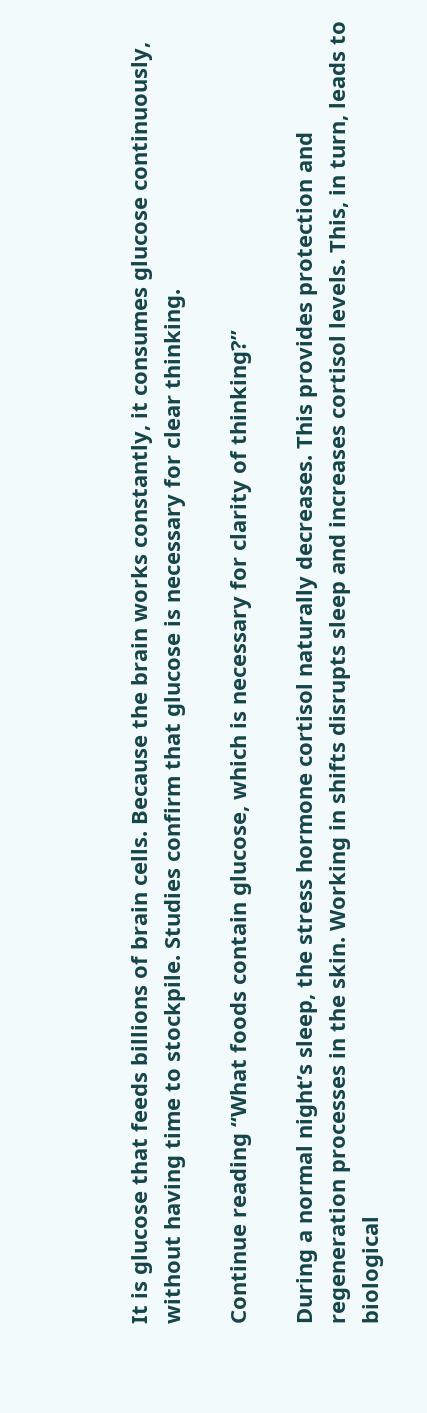It is glucose that feeds billions of brain cells. Because the brain works constantly, it consumes glucose continuously, without having time to stockpile. Studies confirm that glucose is necessary for clear thinking.

Continue reading “What foods contain glucose, which is necessary for clarity of thinking?”

During a normal night’s sleep, the stress hormone cortisol naturally decreases. This provides protection and regeneration processes in the skin. Working in shifts disrupts sleep and increases cortisol levels. This, in turn, leads to biological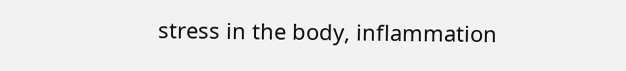stress in the body, inflammation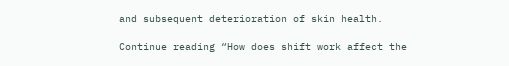and subsequent deterioration of skin health.

Continue reading “How does shift work affect the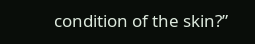condition of the skin?”